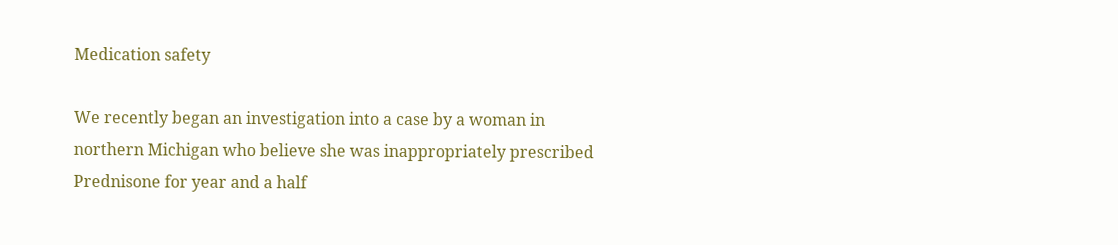Medication safety

We recently began an investigation into a case by a woman in northern Michigan who believe she was inappropriately prescribed Prednisone for year and a half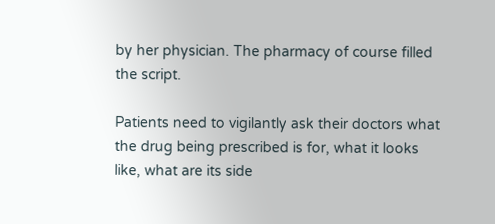by her physician. The pharmacy of course filled the script.

Patients need to vigilantly ask their doctors what the drug being prescribed is for, what it looks like, what are its side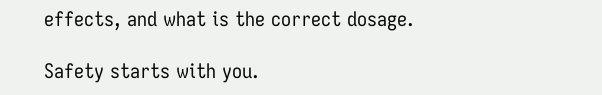effects, and what is the correct dosage.

Safety starts with you.